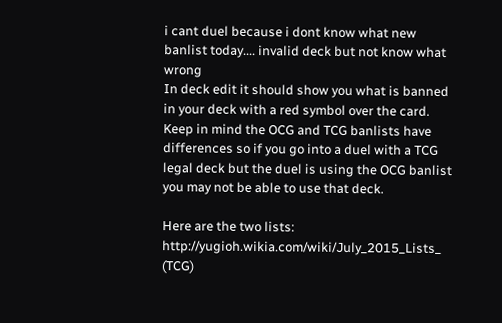i cant duel because i dont know what new banlist today.... invalid deck but not know what wrong
In deck edit it should show you what is banned in your deck with a red symbol over the card. Keep in mind the OCG and TCG banlists have differences so if you go into a duel with a TCG legal deck but the duel is using the OCG banlist you may not be able to use that deck.

Here are the two lists:
http://yugioh.wikia.com/wiki/July_2015_Lists_ (TCG)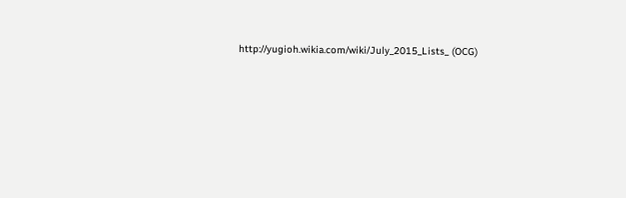http://yugioh.wikia.com/wiki/July_2015_Lists_ (OCG)